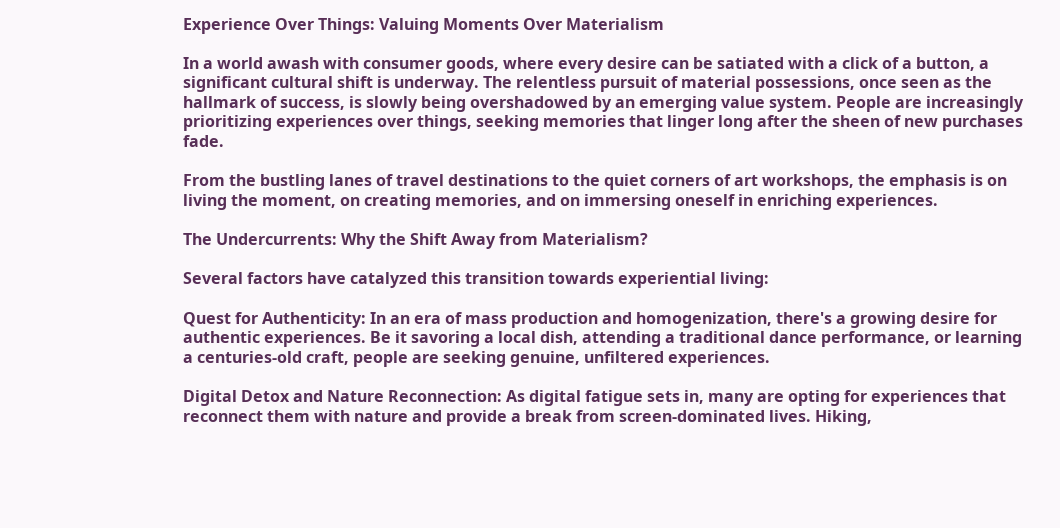Experience Over Things: Valuing Moments Over Materialism

In a world awash with consumer goods, where every desire can be satiated with a click of a button, a significant cultural shift is underway. The relentless pursuit of material possessions, once seen as the hallmark of success, is slowly being overshadowed by an emerging value system. People are increasingly prioritizing experiences over things, seeking memories that linger long after the sheen of new purchases fade.

From the bustling lanes of travel destinations to the quiet corners of art workshops, the emphasis is on living the moment, on creating memories, and on immersing oneself in enriching experiences.

The Undercurrents: Why the Shift Away from Materialism?

Several factors have catalyzed this transition towards experiential living:

Quest for Authenticity: In an era of mass production and homogenization, there's a growing desire for authentic experiences. Be it savoring a local dish, attending a traditional dance performance, or learning a centuries-old craft, people are seeking genuine, unfiltered experiences.

Digital Detox and Nature Reconnection: As digital fatigue sets in, many are opting for experiences that reconnect them with nature and provide a break from screen-dominated lives. Hiking,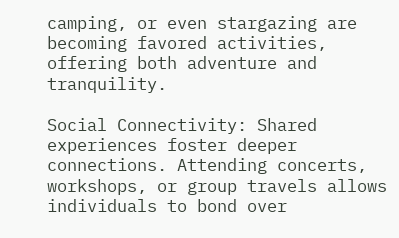camping, or even stargazing are becoming favored activities, offering both adventure and tranquility.

Social Connectivity: Shared experiences foster deeper connections. Attending concerts, workshops, or group travels allows individuals to bond over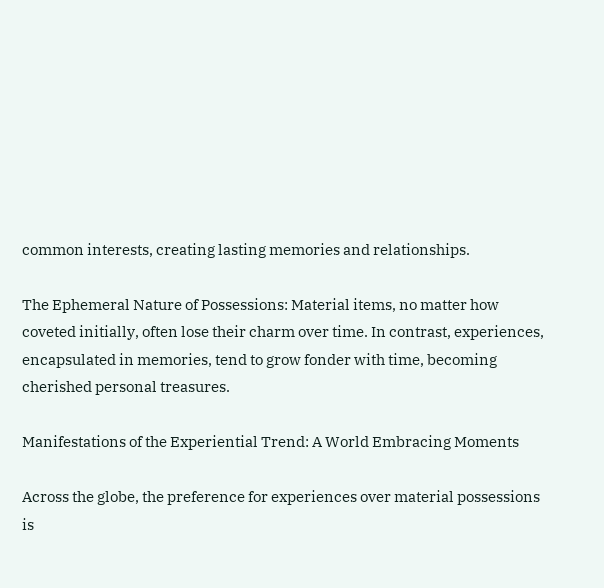common interests, creating lasting memories and relationships.

The Ephemeral Nature of Possessions: Material items, no matter how coveted initially, often lose their charm over time. In contrast, experiences, encapsulated in memories, tend to grow fonder with time, becoming cherished personal treasures.

Manifestations of the Experiential Trend: A World Embracing Moments

Across the globe, the preference for experiences over material possessions is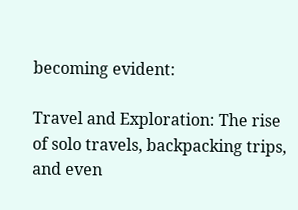becoming evident:

Travel and Exploration: The rise of solo travels, backpacking trips, and even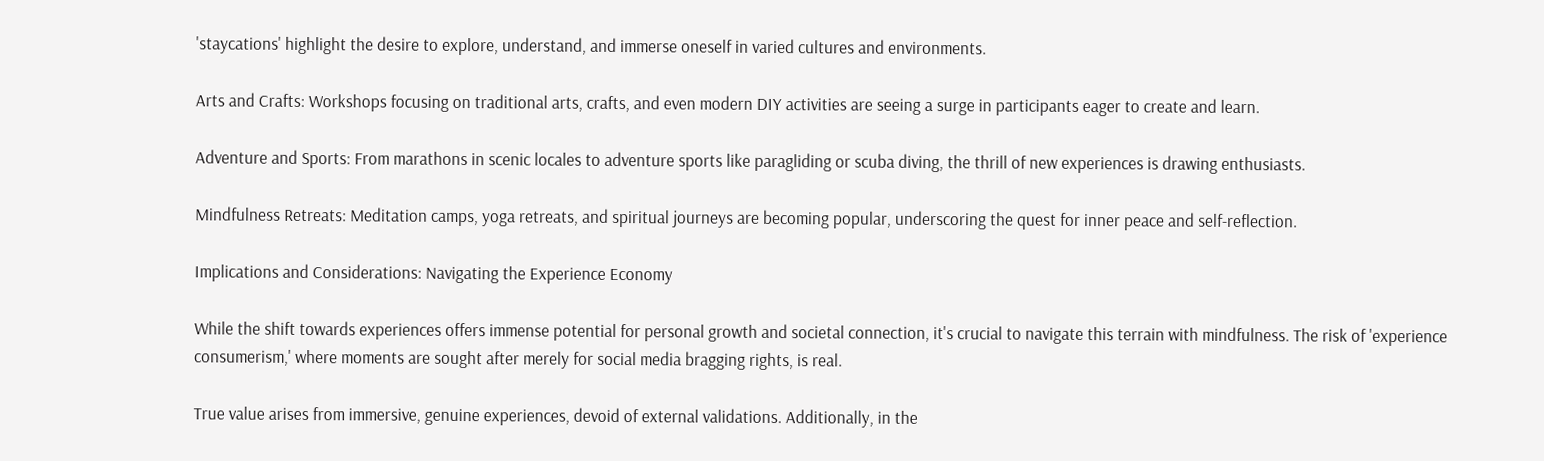'staycations' highlight the desire to explore, understand, and immerse oneself in varied cultures and environments.

Arts and Crafts: Workshops focusing on traditional arts, crafts, and even modern DIY activities are seeing a surge in participants eager to create and learn.

Adventure and Sports: From marathons in scenic locales to adventure sports like paragliding or scuba diving, the thrill of new experiences is drawing enthusiasts.

Mindfulness Retreats: Meditation camps, yoga retreats, and spiritual journeys are becoming popular, underscoring the quest for inner peace and self-reflection.

Implications and Considerations: Navigating the Experience Economy

While the shift towards experiences offers immense potential for personal growth and societal connection, it's crucial to navigate this terrain with mindfulness. The risk of 'experience consumerism,' where moments are sought after merely for social media bragging rights, is real.

True value arises from immersive, genuine experiences, devoid of external validations. Additionally, in the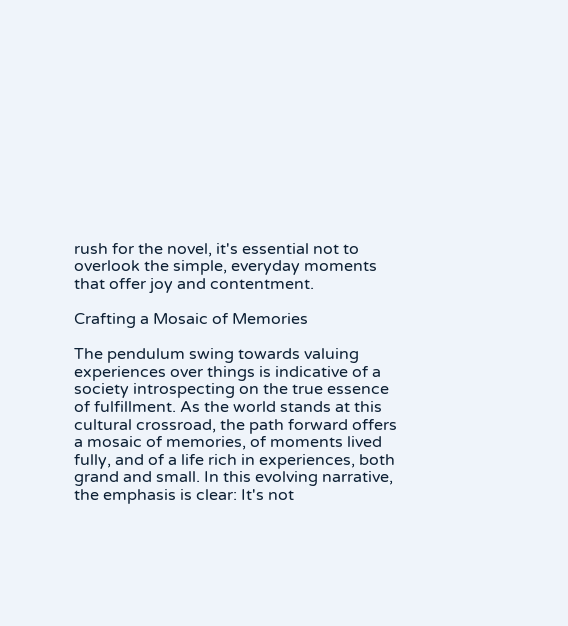rush for the novel, it's essential not to overlook the simple, everyday moments that offer joy and contentment.

Crafting a Mosaic of Memories

The pendulum swing towards valuing experiences over things is indicative of a society introspecting on the true essence of fulfillment. As the world stands at this cultural crossroad, the path forward offers a mosaic of memories, of moments lived fully, and of a life rich in experiences, both grand and small. In this evolving narrative, the emphasis is clear: It's not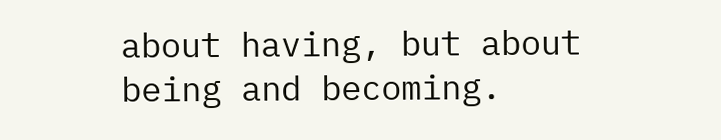about having, but about being and becoming.